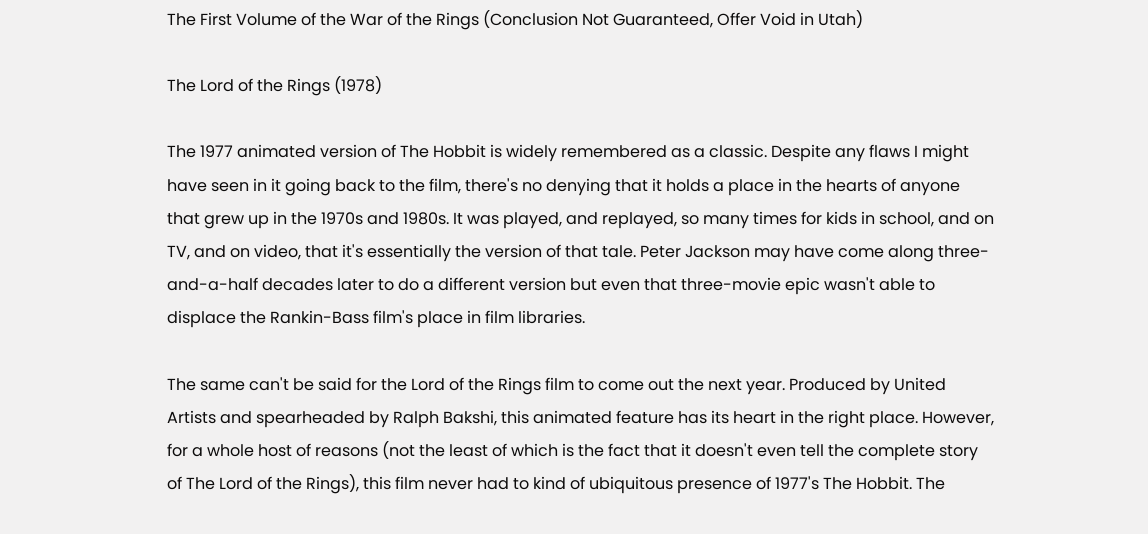The First Volume of the War of the Rings (Conclusion Not Guaranteed, Offer Void in Utah)

The Lord of the Rings (1978)

The 1977 animated version of The Hobbit is widely remembered as a classic. Despite any flaws I might have seen in it going back to the film, there's no denying that it holds a place in the hearts of anyone that grew up in the 1970s and 1980s. It was played, and replayed, so many times for kids in school, and on TV, and on video, that it's essentially the version of that tale. Peter Jackson may have come along three-and-a-half decades later to do a different version but even that three-movie epic wasn't able to displace the Rankin-Bass film's place in film libraries.

The same can't be said for the Lord of the Rings film to come out the next year. Produced by United Artists and spearheaded by Ralph Bakshi, this animated feature has its heart in the right place. However, for a whole host of reasons (not the least of which is the fact that it doesn't even tell the complete story of The Lord of the Rings), this film never had to kind of ubiquitous presence of 1977's The Hobbit. The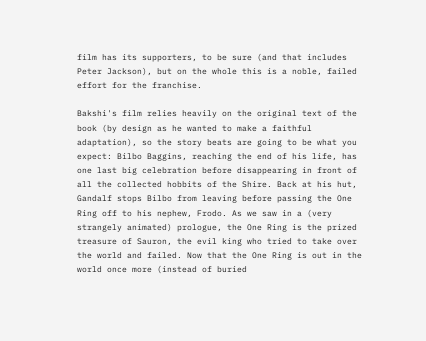film has its supporters, to be sure (and that includes Peter Jackson), but on the whole this is a noble, failed effort for the franchise.

Bakshi's film relies heavily on the original text of the book (by design as he wanted to make a faithful adaptation), so the story beats are going to be what you expect: Bilbo Baggins, reaching the end of his life, has one last big celebration before disappearing in front of all the collected hobbits of the Shire. Back at his hut, Gandalf stops Bilbo from leaving before passing the One Ring off to his nephew, Frodo. As we saw in a (very strangely animated) prologue, the One Ring is the prized treasure of Sauron, the evil king who tried to take over the world and failed. Now that the One Ring is out in the world once more (instead of buried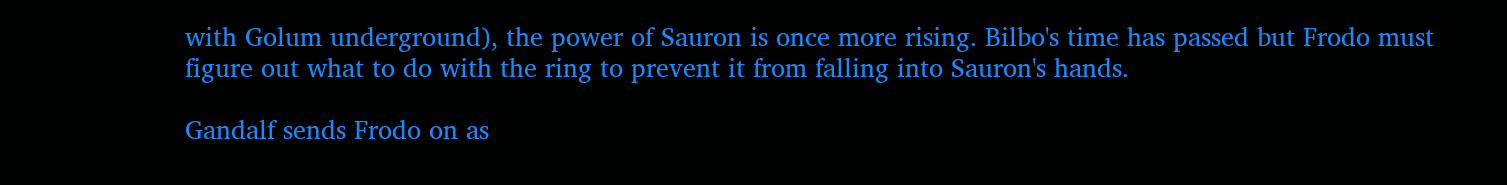with Golum underground), the power of Sauron is once more rising. Bilbo's time has passed but Frodo must figure out what to do with the ring to prevent it from falling into Sauron's hands.

Gandalf sends Frodo on as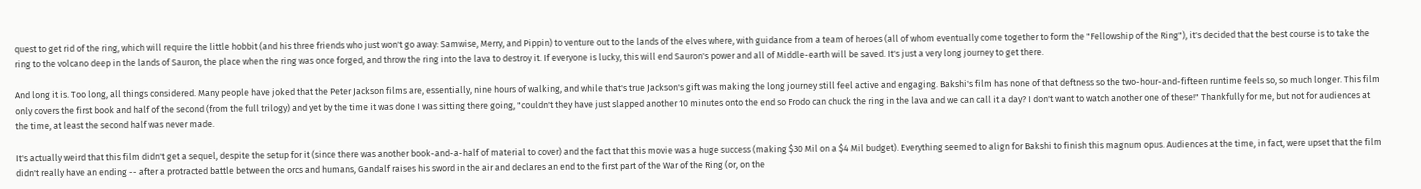quest to get rid of the ring, which will require the little hobbit (and his three friends who just won't go away: Samwise, Merry, and Pippin) to venture out to the lands of the elves where, with guidance from a team of heroes (all of whom eventually come together to form the "Fellowship of the Ring"), it's decided that the best course is to take the ring to the volcano deep in the lands of Sauron, the place when the ring was once forged, and throw the ring into the lava to destroy it. If everyone is lucky, this will end Sauron's power and all of Middle-earth will be saved. It's just a very long journey to get there.

And long it is. Too long, all things considered. Many people have joked that the Peter Jackson films are, essentially, nine hours of walking, and while that's true Jackson's gift was making the long journey still feel active and engaging. Bakshi's film has none of that deftness so the two-hour-and-fifteen runtime feels so, so much longer. This film only covers the first book and half of the second (from the full trilogy) and yet by the time it was done I was sitting there going, "couldn't they have just slapped another 10 minutes onto the end so Frodo can chuck the ring in the lava and we can call it a day? I don't want to watch another one of these!" Thankfully for me, but not for audiences at the time, at least the second half was never made.

It's actually weird that this film didn't get a sequel, despite the setup for it (since there was another book-and-a-half of material to cover) and the fact that this movie was a huge success (making $30 Mil on a $4 Mil budget). Everything seemed to align for Bakshi to finish this magnum opus. Audiences at the time, in fact, were upset that the film didn't really have an ending -- after a protracted battle between the orcs and humans, Gandalf raises his sword in the air and declares an end to the first part of the War of the Ring (or, on the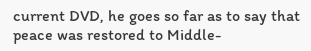current DVD, he goes so far as to say that peace was restored to Middle-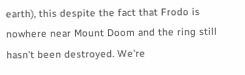earth), this despite the fact that Frodo is nowhere near Mount Doom and the ring still hasn't been destroyed. We're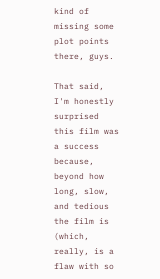kind of missing some plot points there, guys.

That said, I'm honestly surprised this film was a success because, beyond how long, slow, and tedious the film is (which, really, is a flaw with so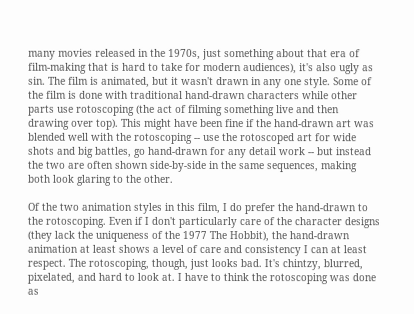many movies released in the 1970s, just something about that era of film-making that is hard to take for modern audiences), it's also ugly as sin. The film is animated, but it wasn't drawn in any one style. Some of the film is done with traditional hand-drawn characters while other parts use rotoscoping (the act of filming something live and then drawing over top). This might have been fine if the hand-drawn art was blended well with the rotoscoping -- use the rotoscoped art for wide shots and big battles, go hand-drawn for any detail work -- but instead the two are often shown side-by-side in the same sequences, making both look glaring to the other.

Of the two animation styles in this film, I do prefer the hand-drawn to the rotoscoping. Even if I don't particularly care of the character designs (they lack the uniqueness of the 1977 The Hobbit), the hand-drawn animation at least shows a level of care and consistency I can at least respect. The rotoscoping, though, just looks bad. It's chintzy, blurred, pixelated, and hard to look at. I have to think the rotoscoping was done as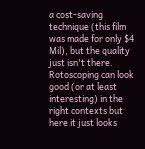a cost-saving technique (this film was made for only $4 Mil), but the quality just isn't there. Rotoscoping can look good (or at least interesting) in the right contexts but here it just looks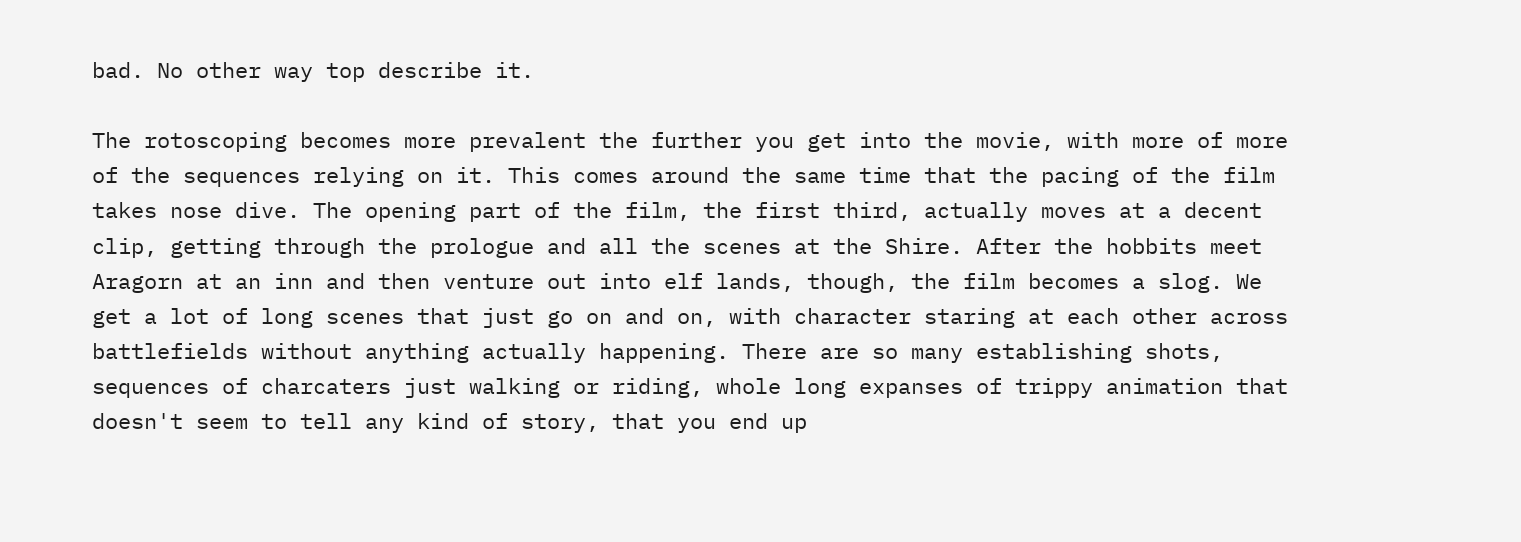bad. No other way top describe it.

The rotoscoping becomes more prevalent the further you get into the movie, with more of more of the sequences relying on it. This comes around the same time that the pacing of the film takes nose dive. The opening part of the film, the first third, actually moves at a decent clip, getting through the prologue and all the scenes at the Shire. After the hobbits meet Aragorn at an inn and then venture out into elf lands, though, the film becomes a slog. We get a lot of long scenes that just go on and on, with character staring at each other across battlefields without anything actually happening. There are so many establishing shots, sequences of charcaters just walking or riding, whole long expanses of trippy animation that doesn't seem to tell any kind of story, that you end up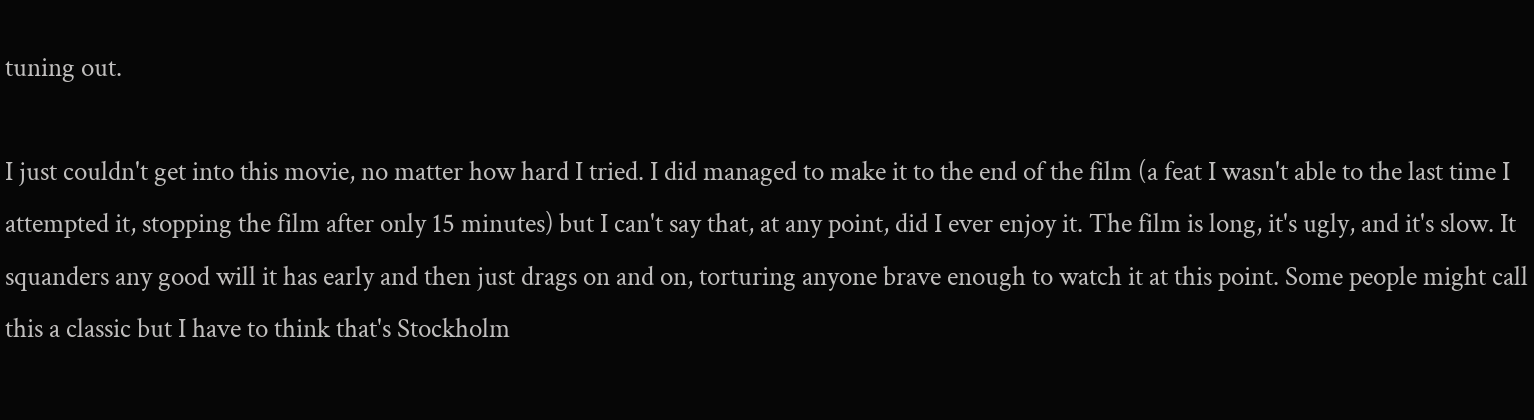tuning out.

I just couldn't get into this movie, no matter how hard I tried. I did managed to make it to the end of the film (a feat I wasn't able to the last time I attempted it, stopping the film after only 15 minutes) but I can't say that, at any point, did I ever enjoy it. The film is long, it's ugly, and it's slow. It squanders any good will it has early and then just drags on and on, torturing anyone brave enough to watch it at this point. Some people might call this a classic but I have to think that's Stockholm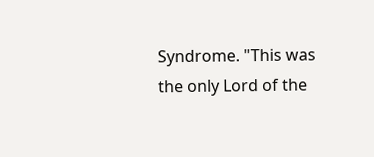Syndrome. "This was the only Lord of the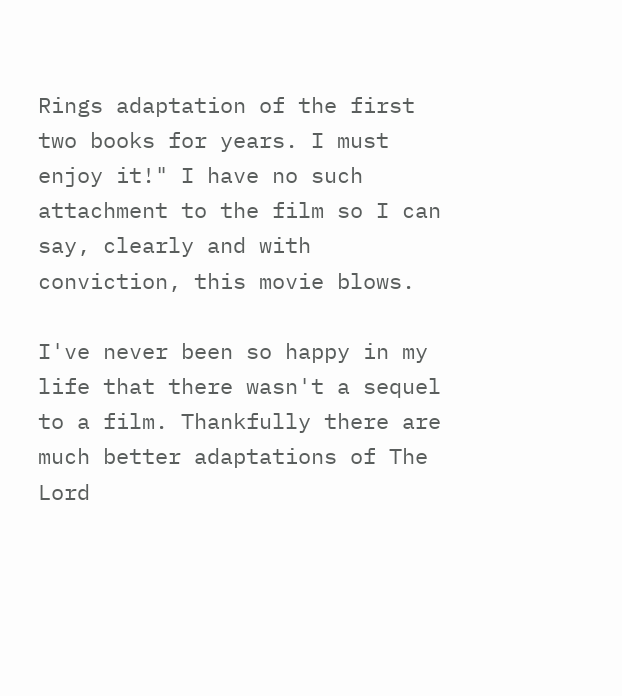Rings adaptation of the first two books for years. I must enjoy it!" I have no such attachment to the film so I can say, clearly and with conviction, this movie blows.

I've never been so happy in my life that there wasn't a sequel to a film. Thankfully there are much better adaptations of The Lord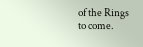of the Rings to come.